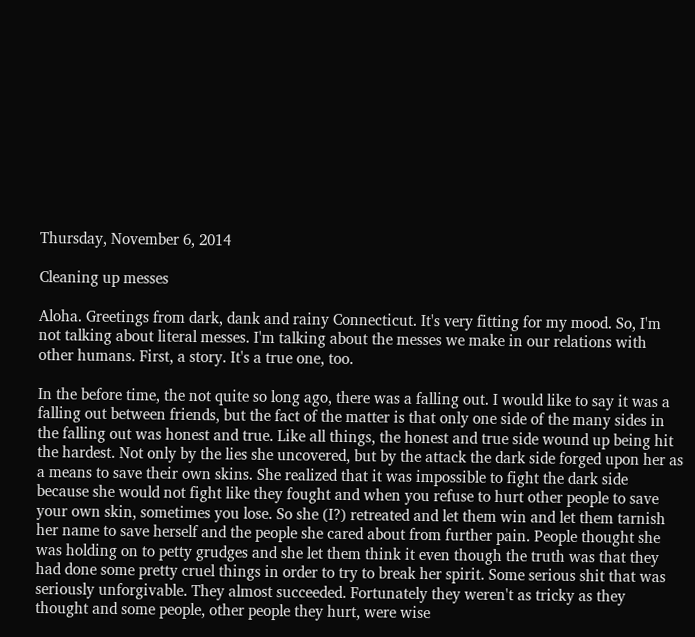Thursday, November 6, 2014

Cleaning up messes

Aloha. Greetings from dark, dank and rainy Connecticut. It's very fitting for my mood. So, I'm not talking about literal messes. I'm talking about the messes we make in our relations with other humans. First, a story. It's a true one, too.

In the before time, the not quite so long ago, there was a falling out. I would like to say it was a falling out between friends, but the fact of the matter is that only one side of the many sides in the falling out was honest and true. Like all things, the honest and true side wound up being hit the hardest. Not only by the lies she uncovered, but by the attack the dark side forged upon her as a means to save their own skins. She realized that it was impossible to fight the dark side because she would not fight like they fought and when you refuse to hurt other people to save your own skin, sometimes you lose. So she (I?) retreated and let them win and let them tarnish her name to save herself and the people she cared about from further pain. People thought she was holding on to petty grudges and she let them think it even though the truth was that they had done some pretty cruel things in order to try to break her spirit. Some serious shit that was seriously unforgivable. They almost succeeded. Fortunately they weren't as tricky as they thought and some people, other people they hurt, were wise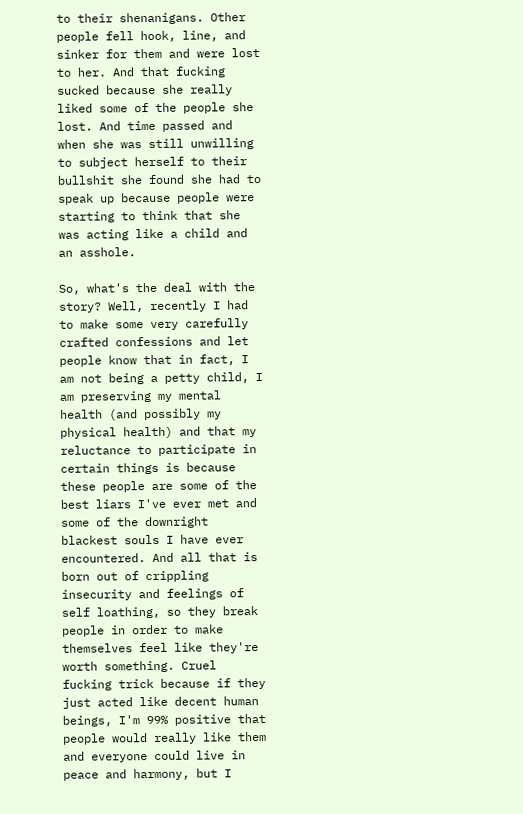to their shenanigans. Other people fell hook, line, and sinker for them and were lost to her. And that fucking sucked because she really liked some of the people she lost. And time passed and when she was still unwilling to subject herself to their bullshit she found she had to speak up because people were starting to think that she was acting like a child and an asshole.

So, what's the deal with the story? Well, recently I had to make some very carefully crafted confessions and let people know that in fact, I am not being a petty child, I am preserving my mental health (and possibly my physical health) and that my reluctance to participate in certain things is because these people are some of the best liars I've ever met and some of the downright blackest souls I have ever encountered. And all that is born out of crippling insecurity and feelings of self loathing, so they break people in order to make themselves feel like they're worth something. Cruel fucking trick because if they just acted like decent human beings, I'm 99% positive that people would really like them and everyone could live in peace and harmony, but I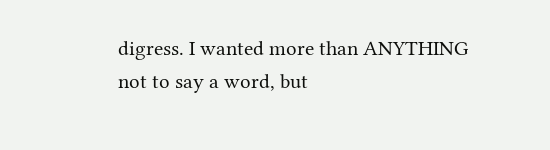digress. I wanted more than ANYTHING not to say a word, but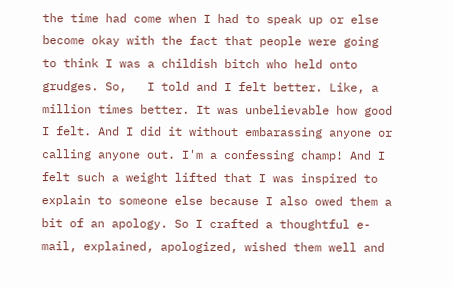the time had come when I had to speak up or else become okay with the fact that people were going to think I was a childish bitch who held onto grudges. So,   I told and I felt better. Like, a million times better. It was unbelievable how good I felt. And I did it without embarassing anyone or calling anyone out. I'm a confessing champ! And I felt such a weight lifted that I was inspired to explain to someone else because I also owed them a bit of an apology. So I crafted a thoughtful e-mail, explained, apologized, wished them well and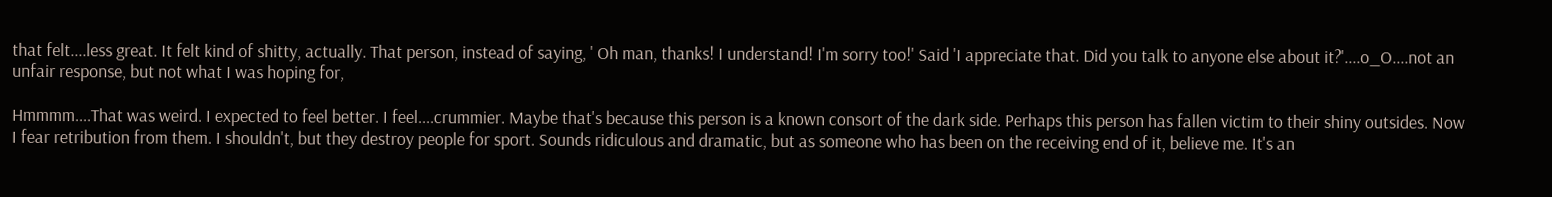that felt....less great. It felt kind of shitty, actually. That person, instead of saying, ' Oh man, thanks! I understand! I'm sorry too!' Said 'I appreciate that. Did you talk to anyone else about it?'....o_O....not an unfair response, but not what I was hoping for,

Hmmmm....That was weird. I expected to feel better. I feel....crummier. Maybe that's because this person is a known consort of the dark side. Perhaps this person has fallen victim to their shiny outsides. Now I fear retribution from them. I shouldn't, but they destroy people for sport. Sounds ridiculous and dramatic, but as someone who has been on the receiving end of it, believe me. It's an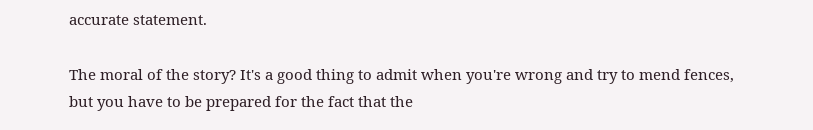accurate statement.

The moral of the story? It's a good thing to admit when you're wrong and try to mend fences, but you have to be prepared for the fact that the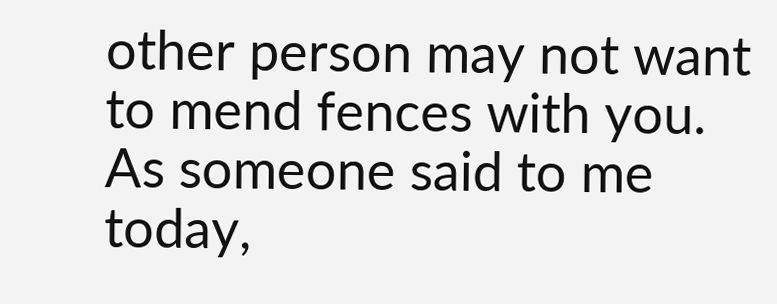other person may not want to mend fences with you. As someone said to me today,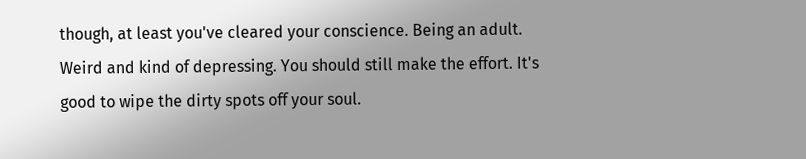though, at least you've cleared your conscience. Being an adult. Weird and kind of depressing. You should still make the effort. It's good to wipe the dirty spots off your soul.